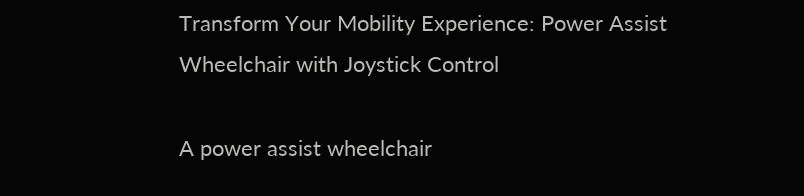Transform Your Mobility Experience: Power Assist Wheelchair with Joystick Control

A power assist wheelchair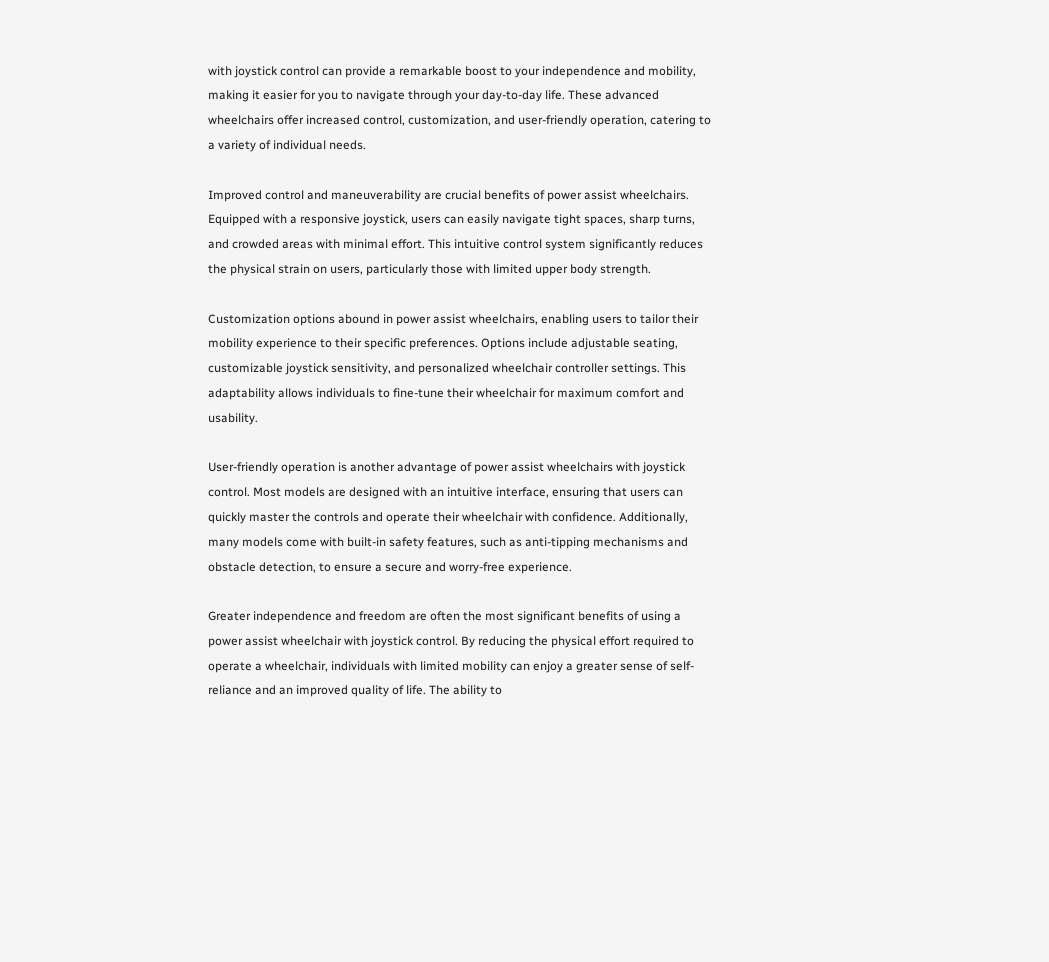with joystick control can provide a remarkable boost to your independence and mobility, making it easier for you to navigate through your day-to-day life. These advanced wheelchairs offer increased control, customization, and user-friendly operation, catering to a variety of individual needs.

Improved control and maneuverability are crucial benefits of power assist wheelchairs. Equipped with a responsive joystick, users can easily navigate tight spaces, sharp turns, and crowded areas with minimal effort. This intuitive control system significantly reduces the physical strain on users, particularly those with limited upper body strength.

Customization options abound in power assist wheelchairs, enabling users to tailor their mobility experience to their specific preferences. Options include adjustable seating, customizable joystick sensitivity, and personalized wheelchair controller settings. This adaptability allows individuals to fine-tune their wheelchair for maximum comfort and usability.

User-friendly operation is another advantage of power assist wheelchairs with joystick control. Most models are designed with an intuitive interface, ensuring that users can quickly master the controls and operate their wheelchair with confidence. Additionally, many models come with built-in safety features, such as anti-tipping mechanisms and obstacle detection, to ensure a secure and worry-free experience.

Greater independence and freedom are often the most significant benefits of using a power assist wheelchair with joystick control. By reducing the physical effort required to operate a wheelchair, individuals with limited mobility can enjoy a greater sense of self-reliance and an improved quality of life. The ability to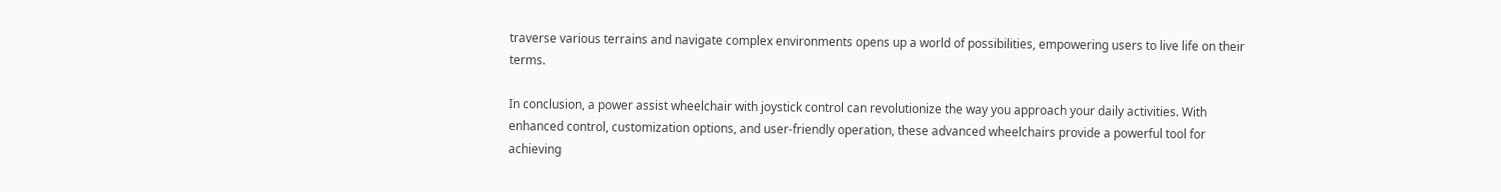traverse various terrains and navigate complex environments opens up a world of possibilities, empowering users to live life on their terms.

In conclusion, a power assist wheelchair with joystick control can revolutionize the way you approach your daily activities. With enhanced control, customization options, and user-friendly operation, these advanced wheelchairs provide a powerful tool for achieving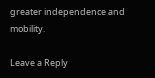greater independence and mobility.

Leave a Reply